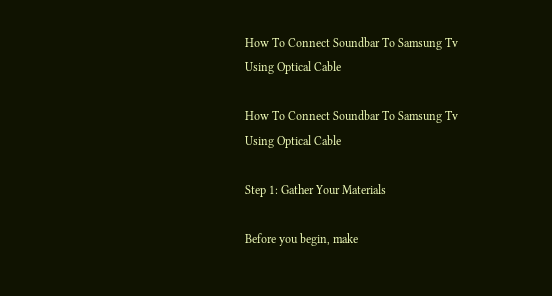How To Connect Soundbar To Samsung Tv Using Optical Cable

How To Connect Soundbar To Samsung Tv Using Optical Cable

Step 1: Gather Your Materials

Before you begin, make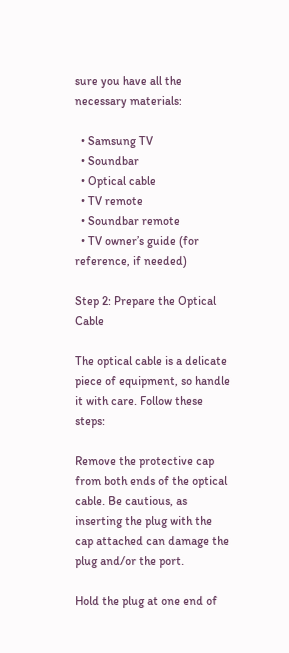sure you have all the necessary materials:

  • Samsung TV
  • Soundbar
  • Optical cable
  • TV remote
  • Soundbar remote
  • TV owner’s guide (for reference, if needed)

Step 2: Prepare the Optical Cable

The optical cable is a delicate piece of equipment, so handle it with care. Follow these steps:

Remove the protective cap from both ends of the optical cable. Be cautious, as inserting the plug with the cap attached can damage the plug and/or the port.

Hold the plug at one end of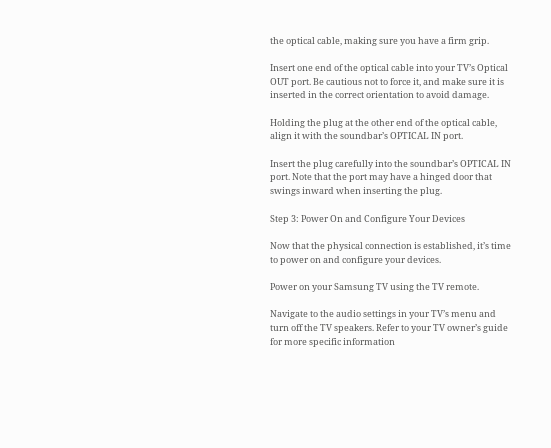the optical cable, making sure you have a firm grip.

Insert one end of the optical cable into your TV’s Optical OUT port. Be cautious not to force it, and make sure it is inserted in the correct orientation to avoid damage.

Holding the plug at the other end of the optical cable, align it with the soundbar’s OPTICAL IN port.

Insert the plug carefully into the soundbar’s OPTICAL IN port. Note that the port may have a hinged door that swings inward when inserting the plug.

Step 3: Power On and Configure Your Devices

Now that the physical connection is established, it’s time to power on and configure your devices.

Power on your Samsung TV using the TV remote.

Navigate to the audio settings in your TV’s menu and turn off the TV speakers. Refer to your TV owner’s guide for more specific information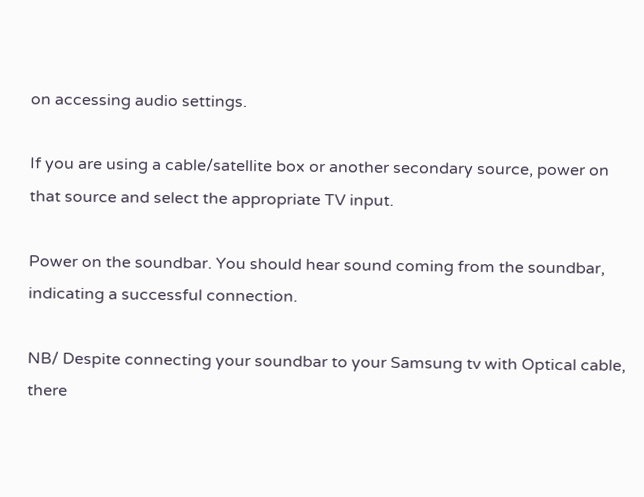on accessing audio settings.

If you are using a cable/satellite box or another secondary source, power on that source and select the appropriate TV input.

Power on the soundbar. You should hear sound coming from the soundbar, indicating a successful connection.

NB/ Despite connecting your soundbar to your Samsung tv with Optical cable, there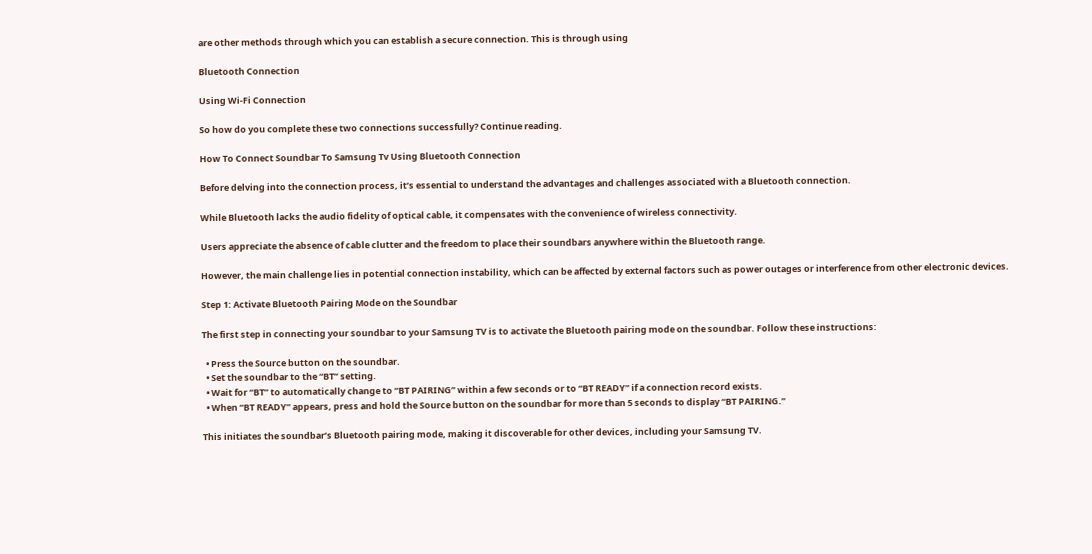are other methods through which you can establish a secure connection. This is through using

Bluetooth Connection

Using Wi-Fi Connection

So how do you complete these two connections successfully? Continue reading.

How To Connect Soundbar To Samsung Tv Using Bluetooth Connection

Before delving into the connection process, it’s essential to understand the advantages and challenges associated with a Bluetooth connection.

While Bluetooth lacks the audio fidelity of optical cable, it compensates with the convenience of wireless connectivity.

Users appreciate the absence of cable clutter and the freedom to place their soundbars anywhere within the Bluetooth range.

However, the main challenge lies in potential connection instability, which can be affected by external factors such as power outages or interference from other electronic devices.

Step 1: Activate Bluetooth Pairing Mode on the Soundbar

The first step in connecting your soundbar to your Samsung TV is to activate the Bluetooth pairing mode on the soundbar. Follow these instructions:

  • Press the Source button on the soundbar.
  • Set the soundbar to the “BT” setting.
  • Wait for “BT” to automatically change to “BT PAIRING” within a few seconds or to “BT READY” if a connection record exists.
  • When “BT READY” appears, press and hold the Source button on the soundbar for more than 5 seconds to display “BT PAIRING.”

This initiates the soundbar’s Bluetooth pairing mode, making it discoverable for other devices, including your Samsung TV.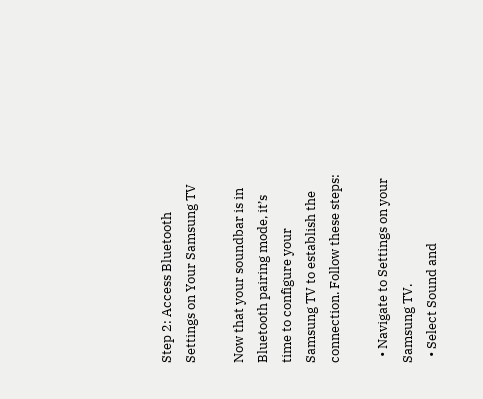Step 2: Access Bluetooth Settings on Your Samsung TV

Now that your soundbar is in Bluetooth pairing mode, it’s time to configure your Samsung TV to establish the connection. Follow these steps:

  • Navigate to Settings on your Samsung TV.
  • Select Sound and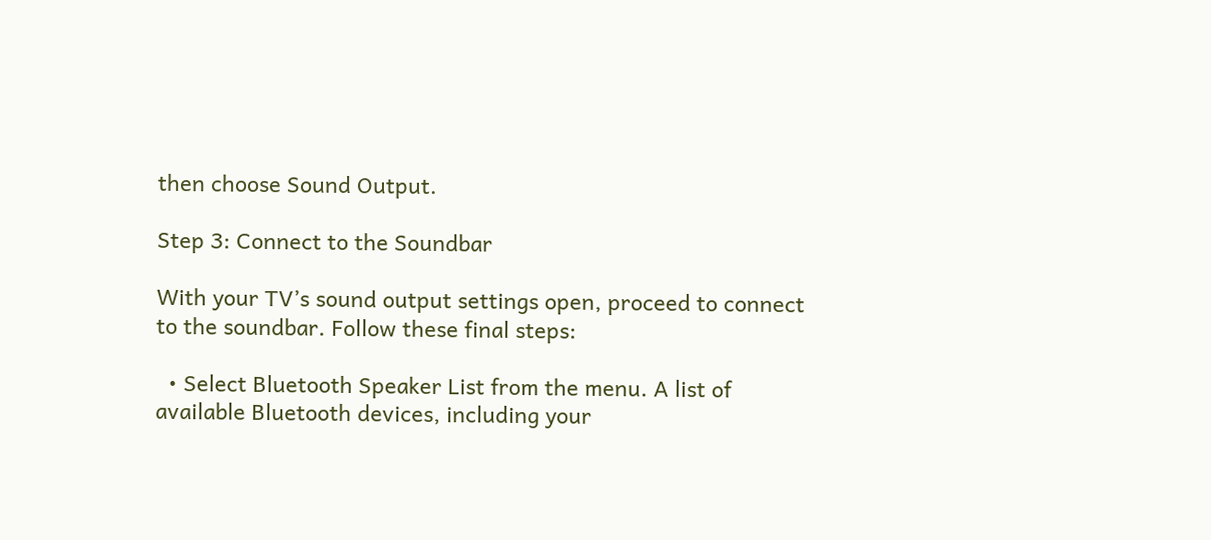then choose Sound Output.

Step 3: Connect to the Soundbar

With your TV’s sound output settings open, proceed to connect to the soundbar. Follow these final steps:

  • Select Bluetooth Speaker List from the menu. A list of available Bluetooth devices, including your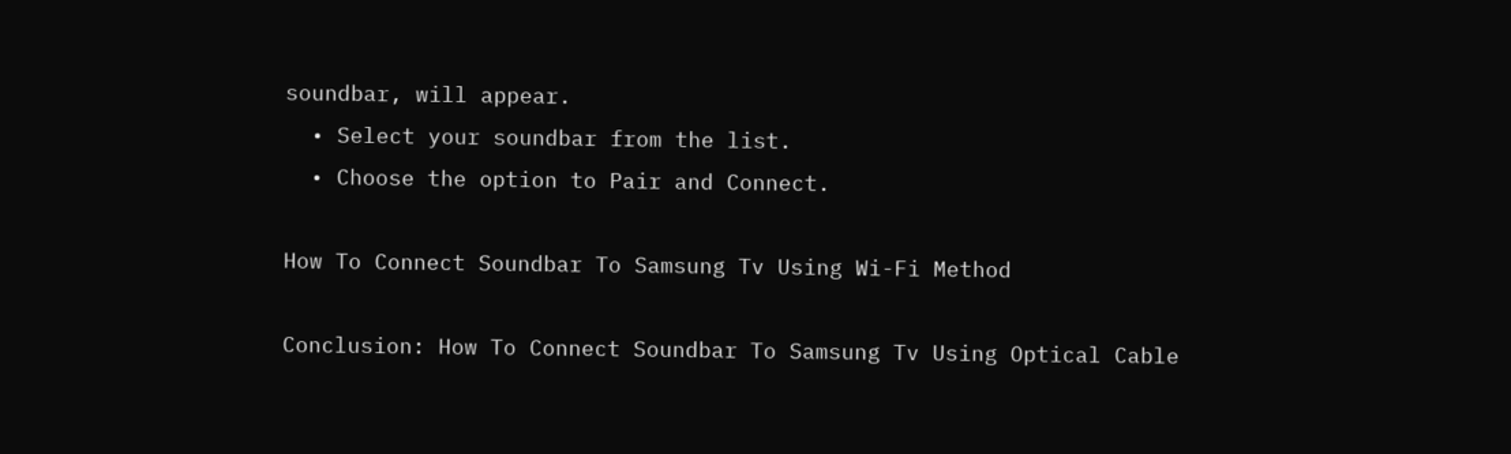soundbar, will appear.
  • Select your soundbar from the list.
  • Choose the option to Pair and Connect.

How To Connect Soundbar To Samsung Tv Using Wi-Fi Method

Conclusion: How To Connect Soundbar To Samsung Tv Using Optical Cable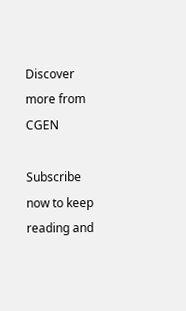Discover more from CGEN

Subscribe now to keep reading and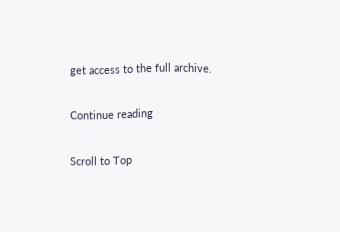get access to the full archive.

Continue reading

Scroll to Top